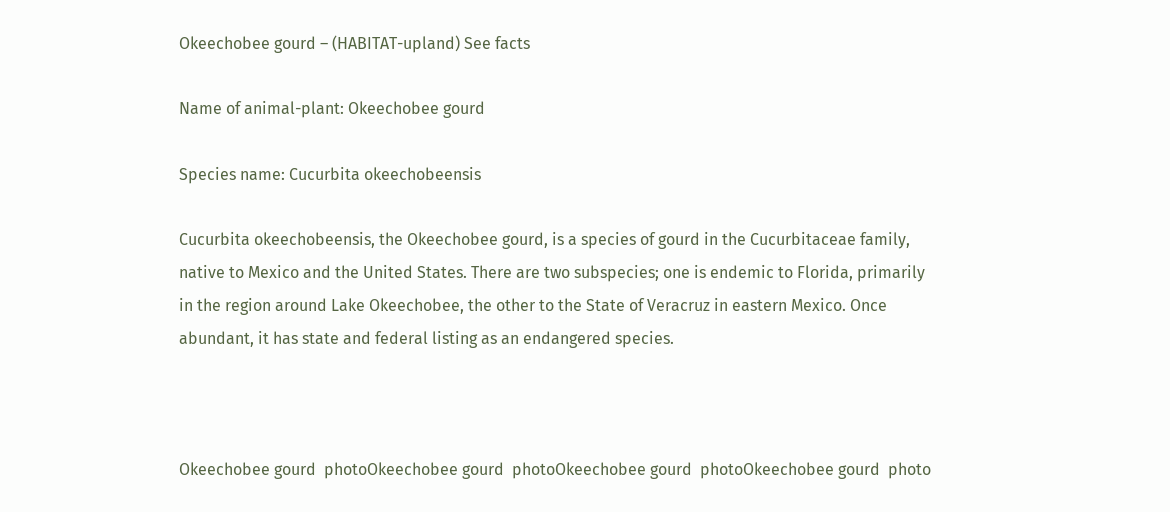Okeechobee gourd – (HABITAT-upland) See facts

Name of animal-plant: Okeechobee gourd

Species name: Cucurbita okeechobeensis

Cucurbita okeechobeensis, the Okeechobee gourd, is a species of gourd in the Cucurbitaceae family, native to Mexico and the United States. There are two subspecies; one is endemic to Florida, primarily in the region around Lake Okeechobee, the other to the State of Veracruz in eastern Mexico. Once abundant, it has state and federal listing as an endangered species.



Okeechobee gourd  photoOkeechobee gourd  photoOkeechobee gourd  photoOkeechobee gourd  photo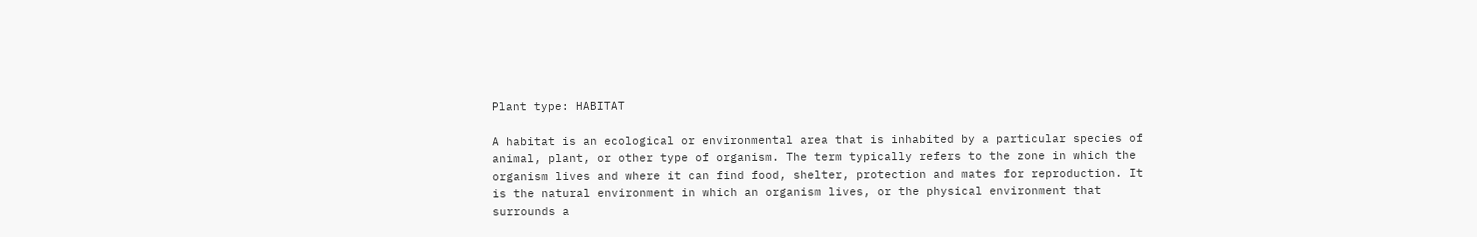Plant type: HABITAT

A habitat is an ecological or environmental area that is inhabited by a particular species of animal, plant, or other type of organism. The term typically refers to the zone in which the organism lives and where it can find food, shelter, protection and mates for reproduction. It is the natural environment in which an organism lives, or the physical environment that surrounds a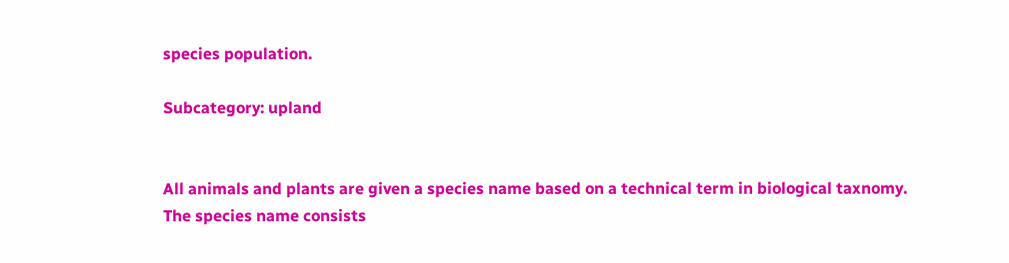species population.

Subcategory: upland


All animals and plants are given a species name based on a technical term in biological taxnomy. The species name consists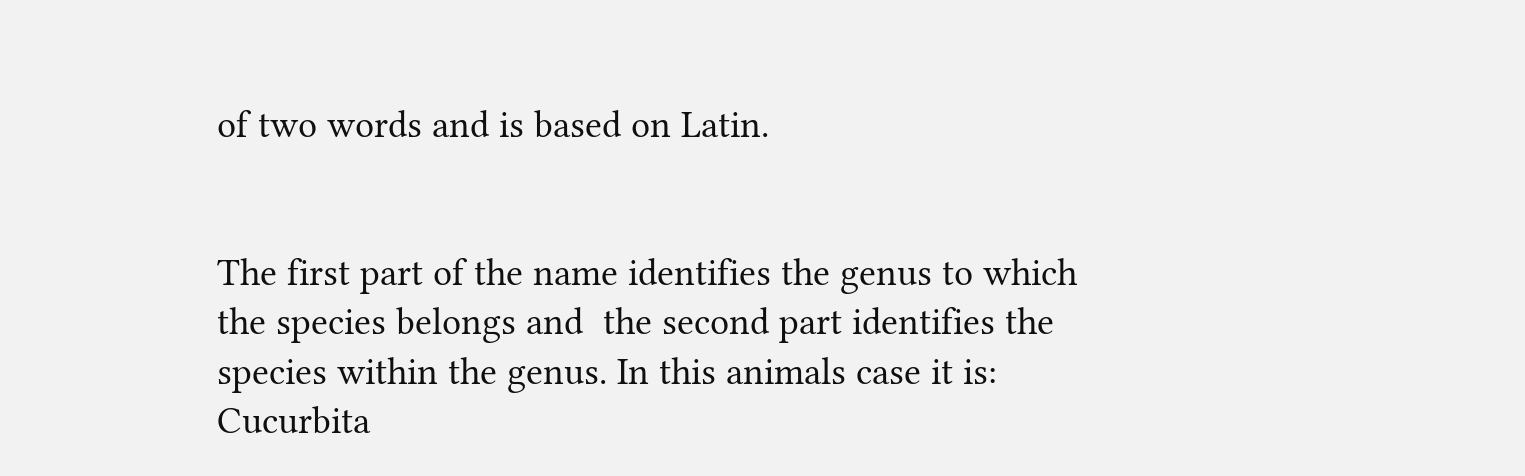of two words and is based on Latin.


The first part of the name identifies the genus to which the species belongs and  the second part identifies the species within the genus. In this animals case it is: Cucurbita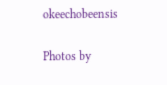okeechobeensis

Photos by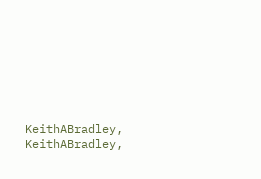KeithABradley, KeithABradley,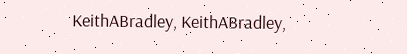KeithABradley, KeithABradley,